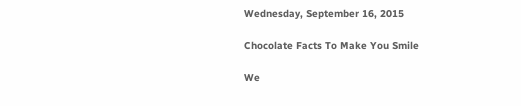Wednesday, September 16, 2015

Chocolate Facts To Make You Smile

We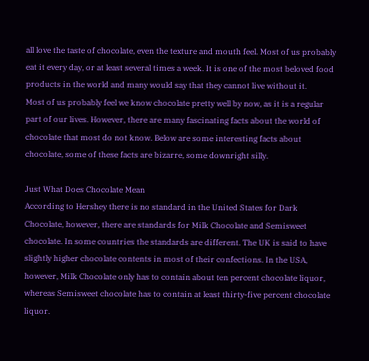all love the taste of chocolate, even the texture and mouth feel. Most of us probably eat it every day, or at least several times a week. It is one of the most beloved food products in the world and many would say that they cannot live without it.
Most of us probably feel we know chocolate pretty well by now, as it is a regular part of our lives. However, there are many fascinating facts about the world of chocolate that most do not know. Below are some interesting facts about chocolate, some of these facts are bizarre, some downright silly.

Just What Does Chocolate Mean
According to Hershey there is no standard in the United States for Dark Chocolate, however, there are standards for Milk Chocolate and Semisweet chocolate. In some countries the standards are different. The UK is said to have slightly higher chocolate contents in most of their confections. In the USA, however, Milk Chocolate only has to contain about ten percent chocolate liquor, whereas Semisweet chocolate has to contain at least thirty-five percent chocolate liquor.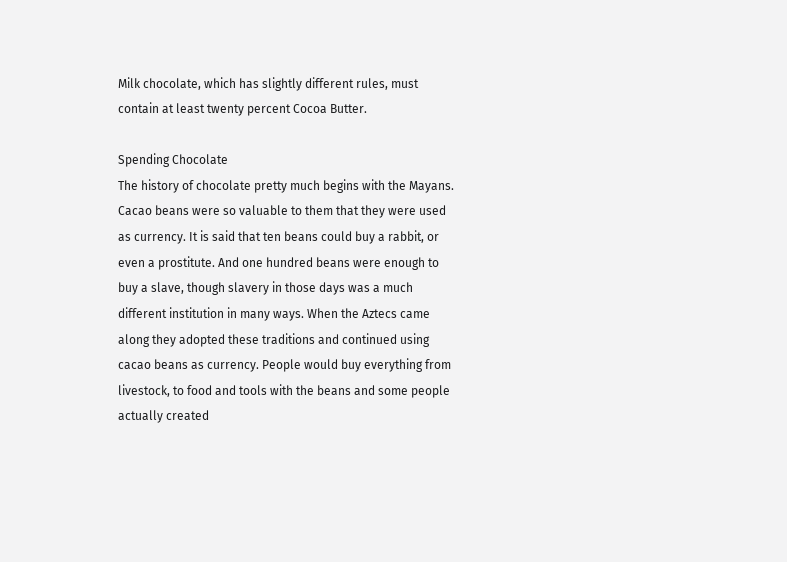Milk chocolate, which has slightly different rules, must contain at least twenty percent Cocoa Butter.

Spending Chocolate
The history of chocolate pretty much begins with the Mayans. Cacao beans were so valuable to them that they were used as currency. It is said that ten beans could buy a rabbit, or even a prostitute. And one hundred beans were enough to buy a slave, though slavery in those days was a much different institution in many ways. When the Aztecs came along they adopted these traditions and continued using cacao beans as currency. People would buy everything from livestock, to food and tools with the beans and some people actually created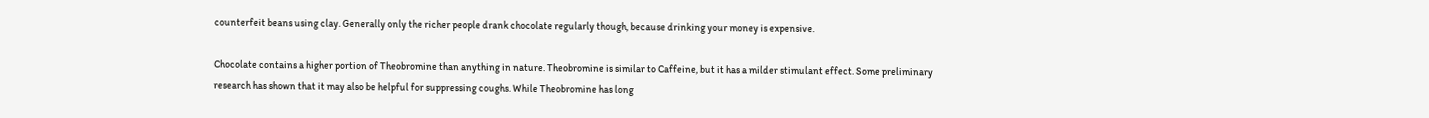counterfeit beans using clay. Generally only the richer people drank chocolate regularly though, because drinking your money is expensive.

Chocolate contains a higher portion of Theobromine than anything in nature. Theobromine is similar to Caffeine, but it has a milder stimulant effect. Some preliminary research has shown that it may also be helpful for suppressing coughs. While Theobromine has long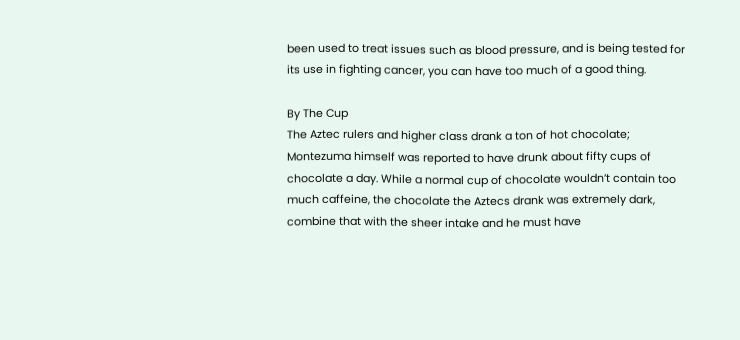been used to treat issues such as blood pressure, and is being tested for its use in fighting cancer, you can have too much of a good thing.

By The Cup
The Aztec rulers and higher class drank a ton of hot chocolate; Montezuma himself was reported to have drunk about fifty cups of chocolate a day. While a normal cup of chocolate wouldn’t contain too much caffeine, the chocolate the Aztecs drank was extremely dark, combine that with the sheer intake and he must have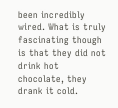been incredibly wired. What is truly fascinating though is that they did not drink hot chocolate, they drank it cold.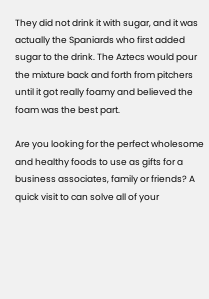They did not drink it with sugar, and it was actually the Spaniards who first added sugar to the drink. The Aztecs would pour the mixture back and forth from pitchers until it got really foamy and believed the foam was the best part.

Are you looking for the perfect wholesome and healthy foods to use as gifts for a business associates, family or friends? A quick visit to can solve all of your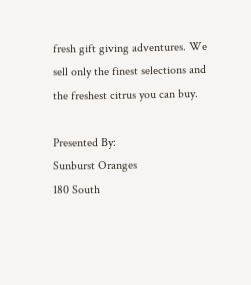fresh gift giving adventures. We sell only the finest selections and the freshest citrus you can buy.

Presented By:
Sunburst Oranges
180 South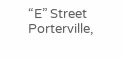“E” Street
Porterville,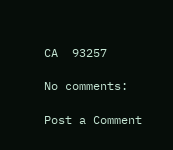CA  93257

No comments:

Post a Comment